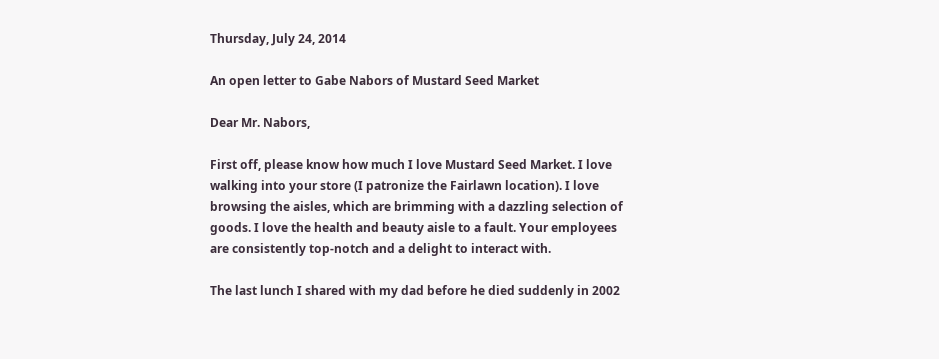Thursday, July 24, 2014

An open letter to Gabe Nabors of Mustard Seed Market

Dear Mr. Nabors,

First off, please know how much I love Mustard Seed Market. I love walking into your store (I patronize the Fairlawn location). I love browsing the aisles, which are brimming with a dazzling selection of goods. I love the health and beauty aisle to a fault. Your employees are consistently top-notch and a delight to interact with.

The last lunch I shared with my dad before he died suddenly in 2002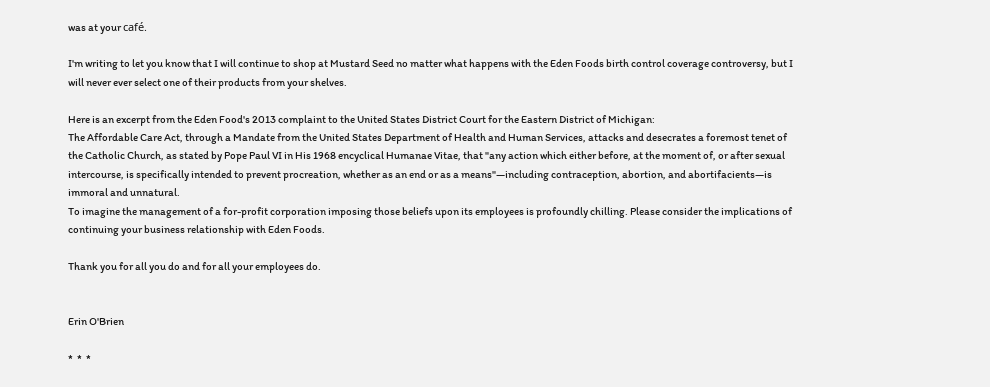was at your café.

I'm writing to let you know that I will continue to shop at Mustard Seed no matter what happens with the Eden Foods birth control coverage controversy, but I will never ever select one of their products from your shelves.

Here is an excerpt from the Eden Food's 2013 complaint to the United States District Court for the Eastern District of Michigan:
The Affordable Care Act, through a Mandate from the United States Department of Health and Human Services, attacks and desecrates a foremost tenet of the Catholic Church, as stated by Pope Paul VI in His 1968 encyclical Humanae Vitae, that "any action which either before, at the moment of, or after sexual intercourse, is specifically intended to prevent procreation, whether as an end or as a means"—including contraception, abortion, and abortifacients—is immoral and unnatural.
To imagine the management of a for-profit corporation imposing those beliefs upon its employees is profoundly chilling. Please consider the implications of continuing your business relationship with Eden Foods.

Thank you for all you do and for all your employees do.


Erin O'Brien

*  *  *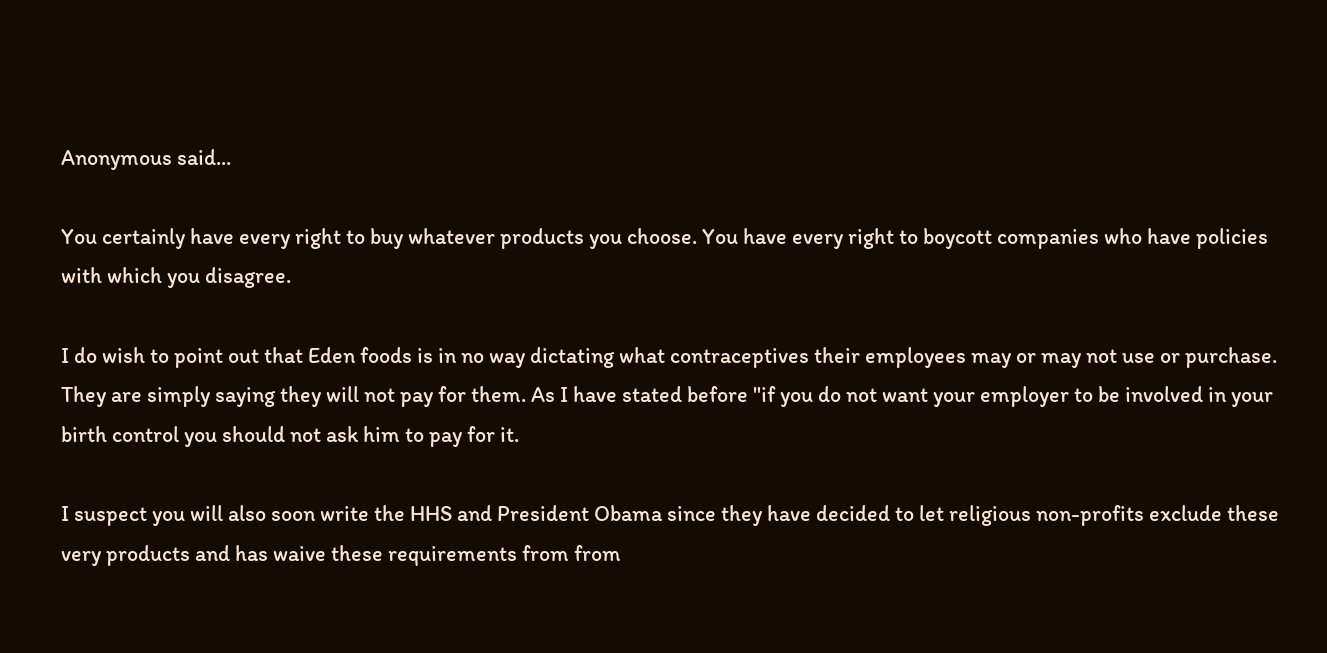Anonymous said...

You certainly have every right to buy whatever products you choose. You have every right to boycott companies who have policies with which you disagree.

I do wish to point out that Eden foods is in no way dictating what contraceptives their employees may or may not use or purchase. They are simply saying they will not pay for them. As I have stated before "if you do not want your employer to be involved in your birth control you should not ask him to pay for it.

I suspect you will also soon write the HHS and President Obama since they have decided to let religious non-profits exclude these very products and has waive these requirements from from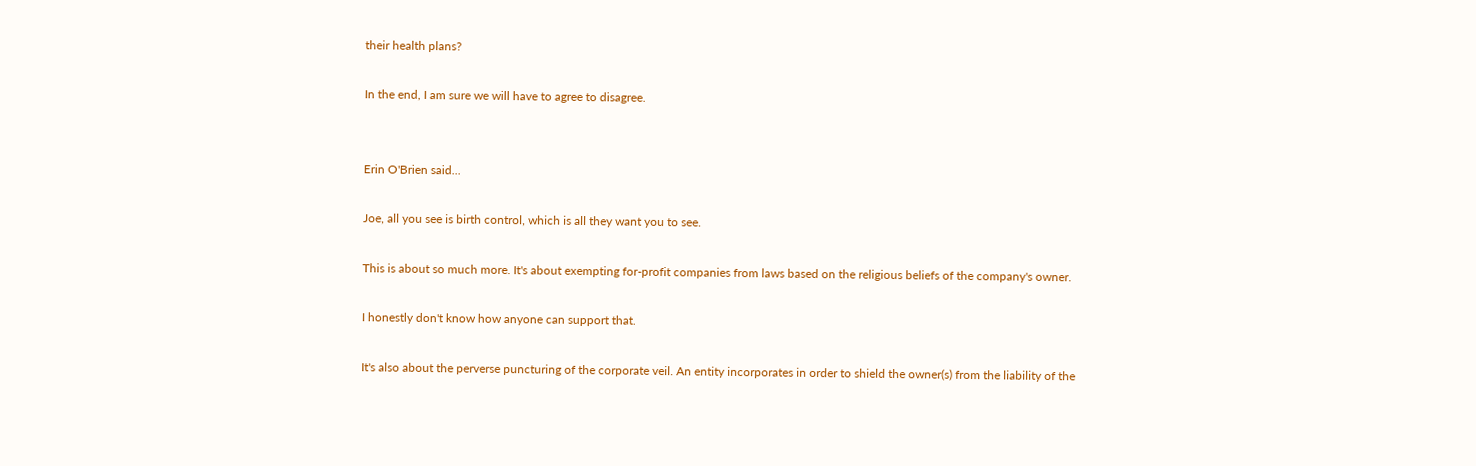their health plans?

In the end, I am sure we will have to agree to disagree.


Erin O'Brien said...

Joe, all you see is birth control, which is all they want you to see.

This is about so much more. It's about exempting for-profit companies from laws based on the religious beliefs of the company's owner.

I honestly don't know how anyone can support that.

It's also about the perverse puncturing of the corporate veil. An entity incorporates in order to shield the owner(s) from the liability of the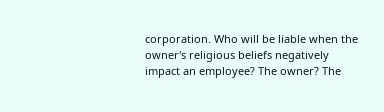corporation. Who will be liable when the owner's religious beliefs negatively impact an employee? The owner? The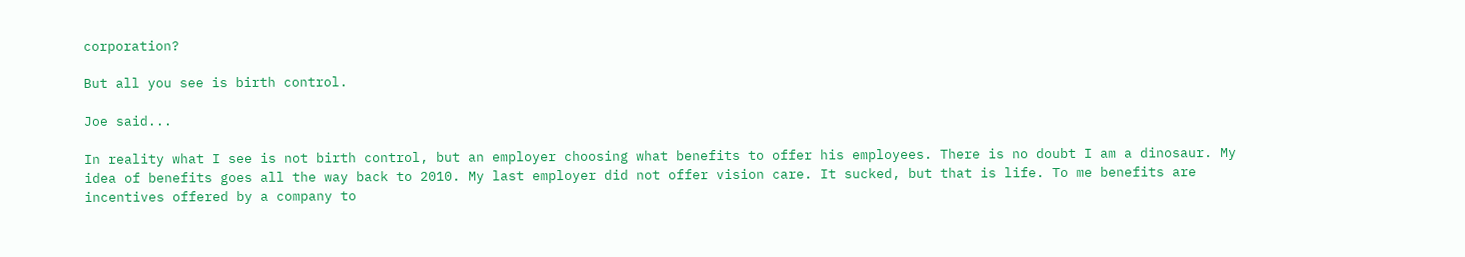corporation?

But all you see is birth control.

Joe said...

In reality what I see is not birth control, but an employer choosing what benefits to offer his employees. There is no doubt I am a dinosaur. My idea of benefits goes all the way back to 2010. My last employer did not offer vision care. It sucked, but that is life. To me benefits are incentives offered by a company to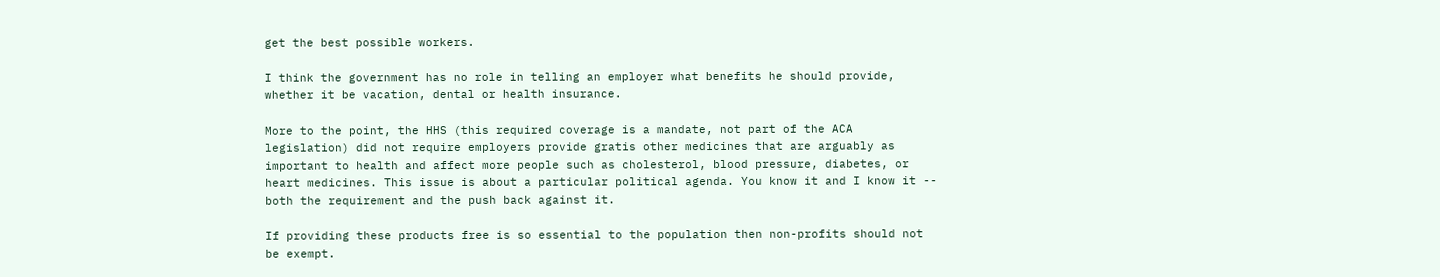get the best possible workers.

I think the government has no role in telling an employer what benefits he should provide, whether it be vacation, dental or health insurance.

More to the point, the HHS (this required coverage is a mandate, not part of the ACA legislation) did not require employers provide gratis other medicines that are arguably as important to health and affect more people such as cholesterol, blood pressure, diabetes, or heart medicines. This issue is about a particular political agenda. You know it and I know it -- both the requirement and the push back against it.

If providing these products free is so essential to the population then non-profits should not be exempt.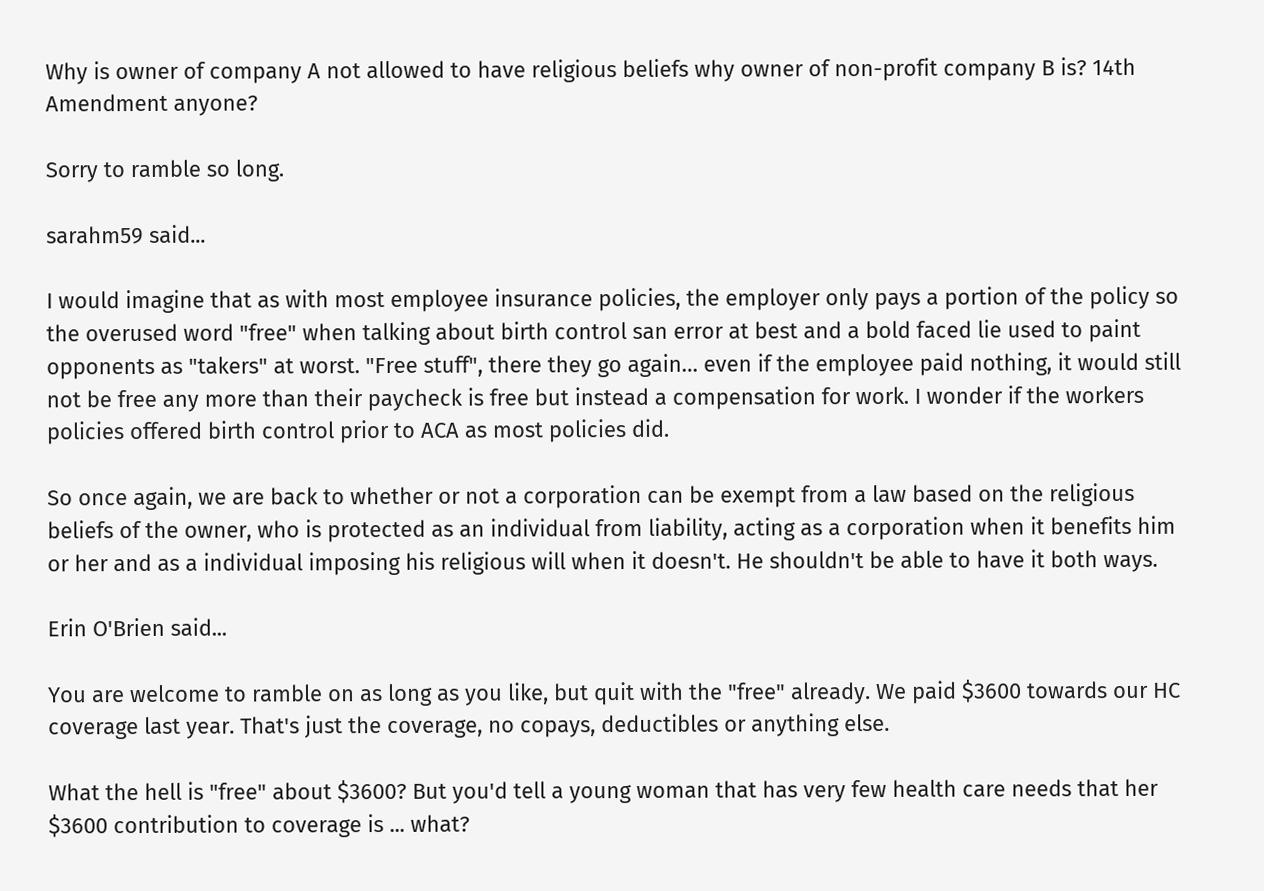Why is owner of company A not allowed to have religious beliefs why owner of non-profit company B is? 14th Amendment anyone?

Sorry to ramble so long.

sarahm59 said...

I would imagine that as with most employee insurance policies, the employer only pays a portion of the policy so the overused word "free" when talking about birth control san error at best and a bold faced lie used to paint opponents as "takers" at worst. "Free stuff", there they go again… even if the employee paid nothing, it would still not be free any more than their paycheck is free but instead a compensation for work. I wonder if the workers policies offered birth control prior to ACA as most policies did.

So once again, we are back to whether or not a corporation can be exempt from a law based on the religious beliefs of the owner, who is protected as an individual from liability, acting as a corporation when it benefits him or her and as a individual imposing his religious will when it doesn't. He shouldn't be able to have it both ways.

Erin O'Brien said...

You are welcome to ramble on as long as you like, but quit with the "free" already. We paid $3600 towards our HC coverage last year. That's just the coverage, no copays, deductibles or anything else.

What the hell is "free" about $3600? But you'd tell a young woman that has very few health care needs that her $3600 contribution to coverage is ... what?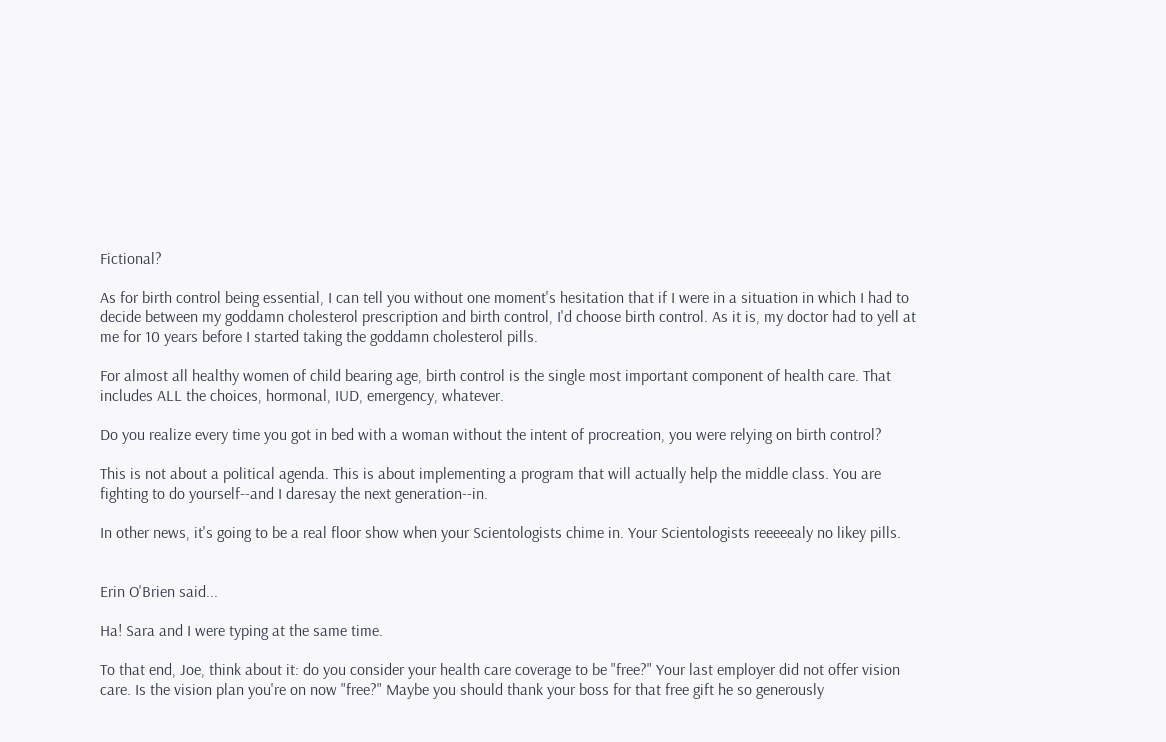Fictional?

As for birth control being essential, I can tell you without one moment's hesitation that if I were in a situation in which I had to decide between my goddamn cholesterol prescription and birth control, I'd choose birth control. As it is, my doctor had to yell at me for 10 years before I started taking the goddamn cholesterol pills.

For almost all healthy women of child bearing age, birth control is the single most important component of health care. That includes ALL the choices, hormonal, IUD, emergency, whatever.

Do you realize every time you got in bed with a woman without the intent of procreation, you were relying on birth control?

This is not about a political agenda. This is about implementing a program that will actually help the middle class. You are fighting to do yourself--and I daresay the next generation--in.

In other news, it's going to be a real floor show when your Scientologists chime in. Your Scientologists reeeeealy no likey pills.


Erin O'Brien said...

Ha! Sara and I were typing at the same time.

To that end, Joe, think about it: do you consider your health care coverage to be "free?" Your last employer did not offer vision care. Is the vision plan you're on now "free?" Maybe you should thank your boss for that free gift he so generously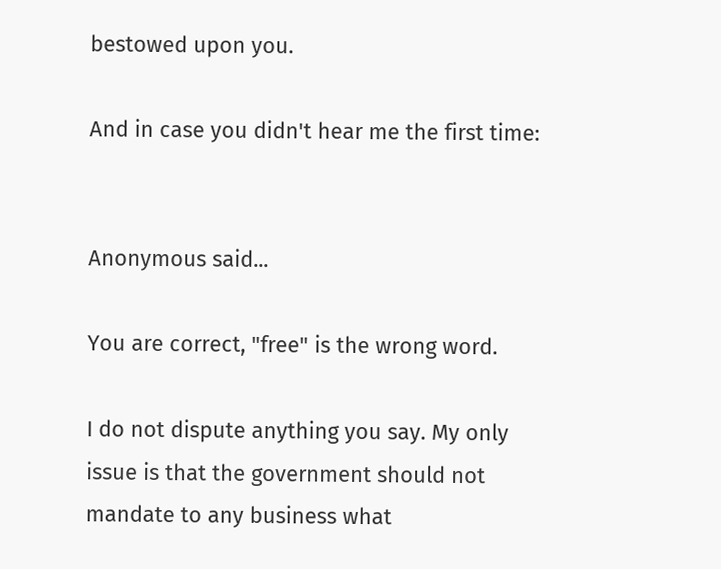bestowed upon you.

And in case you didn't hear me the first time:


Anonymous said...

You are correct, "free" is the wrong word.

I do not dispute anything you say. My only issue is that the government should not mandate to any business what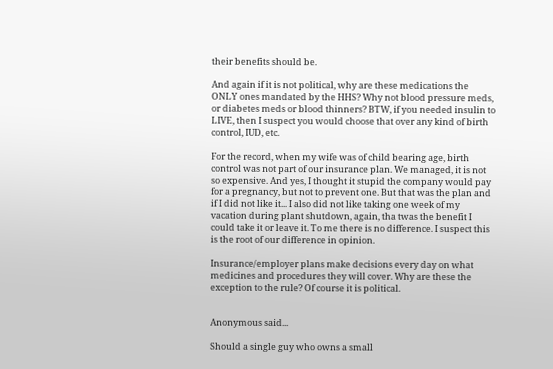their benefits should be.

And again if it is not political, why are these medications the ONLY ones mandated by the HHS? Why not blood pressure meds, or diabetes meds or blood thinners? BTW, if you needed insulin to LIVE, then I suspect you would choose that over any kind of birth control, IUD, etc.

For the record, when my wife was of child bearing age, birth control was not part of our insurance plan. We managed, it is not so expensive. And yes, I thought it stupid the company would pay for a pregnancy, but not to prevent one. But that was the plan and if I did not like it... I also did not like taking one week of my vacation during plant shutdown, again, tha twas the benefit I could take it or leave it. To me there is no difference. I suspect this is the root of our difference in opinion.

Insurance/employer plans make decisions every day on what medicines and procedures they will cover. Why are these the exception to the rule? Of course it is political.


Anonymous said...

Should a single guy who owns a small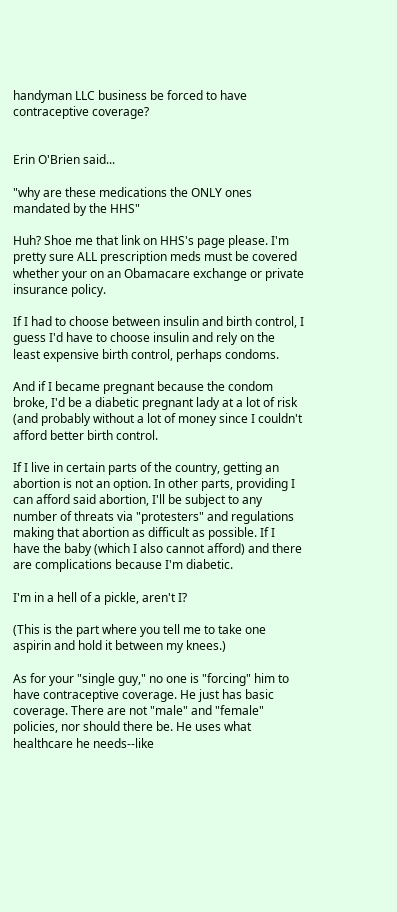handyman LLC business be forced to have contraceptive coverage?


Erin O'Brien said...

"why are these medications the ONLY ones mandated by the HHS"

Huh? Shoe me that link on HHS's page please. I'm pretty sure ALL prescription meds must be covered whether your on an Obamacare exchange or private insurance policy.

If I had to choose between insulin and birth control, I guess I'd have to choose insulin and rely on the least expensive birth control, perhaps condoms.

And if I became pregnant because the condom broke, I'd be a diabetic pregnant lady at a lot of risk (and probably without a lot of money since I couldn't afford better birth control.

If I live in certain parts of the country, getting an abortion is not an option. In other parts, providing I can afford said abortion, I'll be subject to any number of threats via "protesters" and regulations making that abortion as difficult as possible. If I have the baby (which I also cannot afford) and there are complications because I'm diabetic.

I'm in a hell of a pickle, aren't I?

(This is the part where you tell me to take one aspirin and hold it between my knees.)

As for your "single guy," no one is "forcing" him to have contraceptive coverage. He just has basic coverage. There are not "male" and "female" policies, nor should there be. He uses what healthcare he needs--like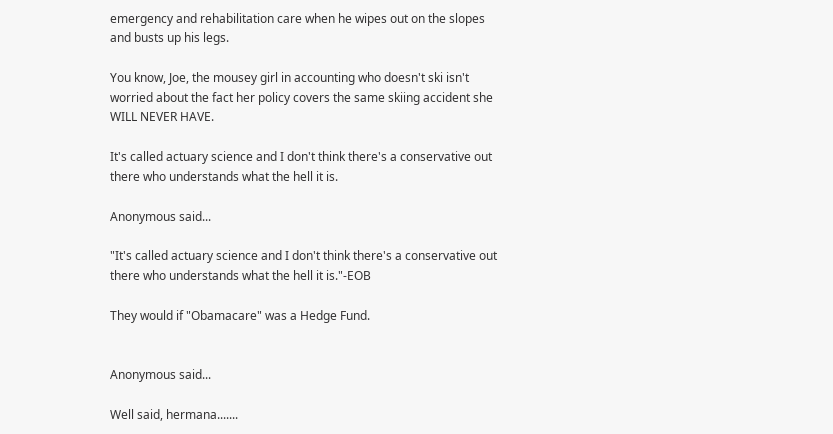emergency and rehabilitation care when he wipes out on the slopes and busts up his legs.

You know, Joe, the mousey girl in accounting who doesn't ski isn't worried about the fact her policy covers the same skiing accident she WILL NEVER HAVE.

It's called actuary science and I don't think there's a conservative out there who understands what the hell it is.

Anonymous said...

"It's called actuary science and I don't think there's a conservative out there who understands what the hell it is."-EOB

They would if "Obamacare" was a Hedge Fund.


Anonymous said...

Well said, hermana.......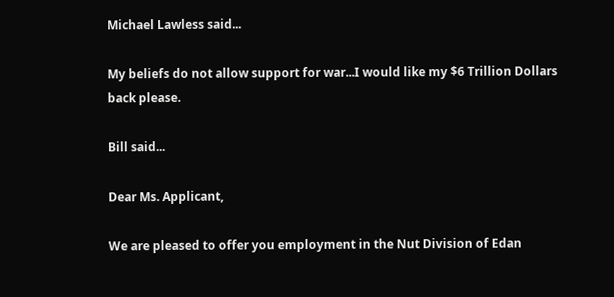Michael Lawless said...

My beliefs do not allow support for war...I would like my $6 Trillion Dollars back please.

Bill said...

Dear Ms. Applicant,

We are pleased to offer you employment in the Nut Division of Edan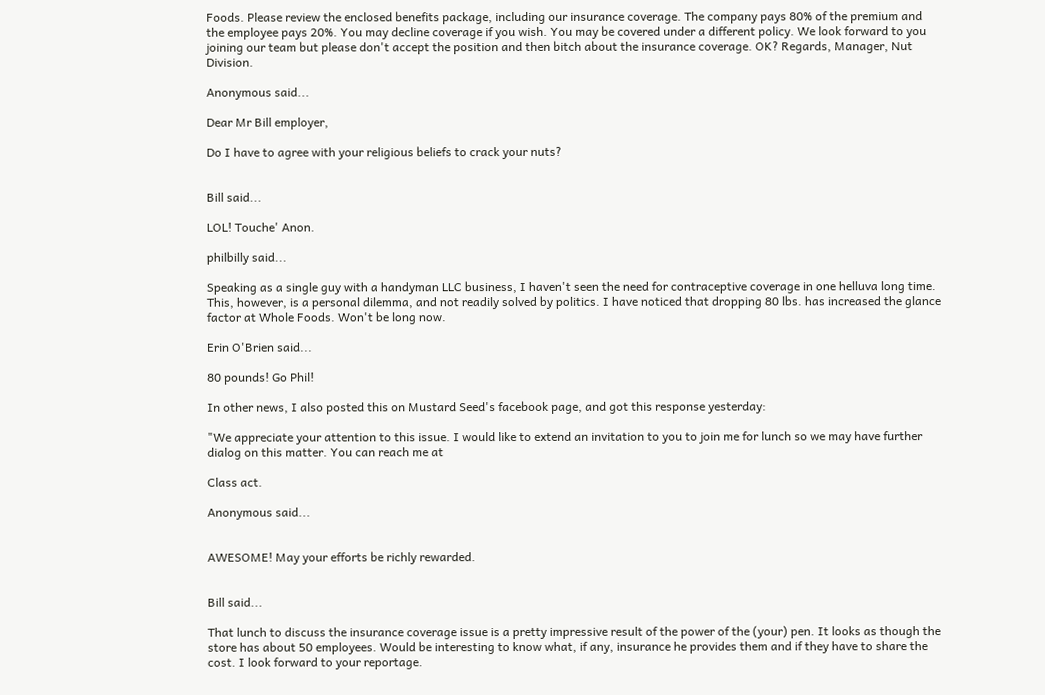Foods. Please review the enclosed benefits package, including our insurance coverage. The company pays 80% of the premium and the employee pays 20%. You may decline coverage if you wish. You may be covered under a different policy. We look forward to you joining our team but please don't accept the position and then bitch about the insurance coverage. OK? Regards, Manager, Nut Division.

Anonymous said...

Dear Mr Bill employer,

Do I have to agree with your religious beliefs to crack your nuts?


Bill said...

LOL! Touche' Anon.

philbilly said...

Speaking as a single guy with a handyman LLC business, I haven't seen the need for contraceptive coverage in one helluva long time.
This, however, is a personal dilemma, and not readily solved by politics. I have noticed that dropping 80 lbs. has increased the glance factor at Whole Foods. Won't be long now.

Erin O'Brien said...

80 pounds! Go Phil!

In other news, I also posted this on Mustard Seed's facebook page, and got this response yesterday:

"We appreciate your attention to this issue. I would like to extend an invitation to you to join me for lunch so we may have further dialog on this matter. You can reach me at

Class act.

Anonymous said...


AWESOME! May your efforts be richly rewarded.


Bill said...

That lunch to discuss the insurance coverage issue is a pretty impressive result of the power of the (your) pen. It looks as though the store has about 50 employees. Would be interesting to know what, if any, insurance he provides them and if they have to share the cost. I look forward to your reportage.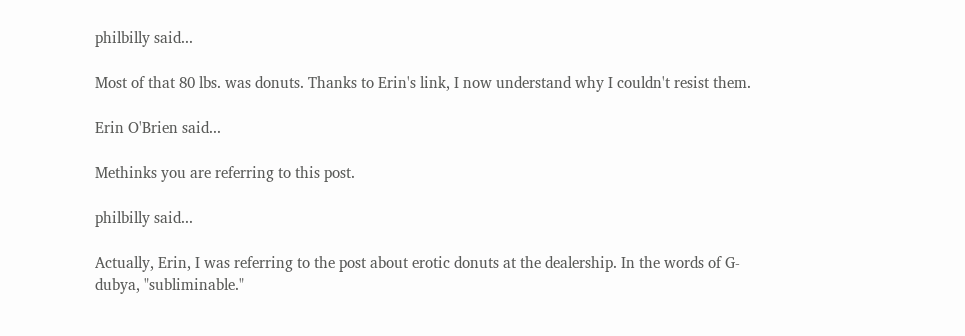philbilly said...

Most of that 80 lbs. was donuts. Thanks to Erin's link, I now understand why I couldn't resist them.

Erin O'Brien said...

Methinks you are referring to this post.

philbilly said...

Actually, Erin, I was referring to the post about erotic donuts at the dealership. In the words of G-dubya, "subliminable."